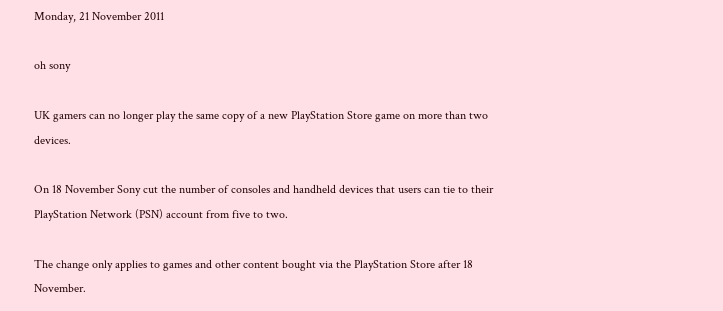Monday, 21 November 2011

oh sony

UK gamers can no longer play the same copy of a new PlayStation Store game on more than two devices.

On 18 November Sony cut the number of consoles and handheld devices that users can tie to their PlayStation Network (PSN) account from five to two.

The change only applies to games and other content bought via the PlayStation Store after 18 November.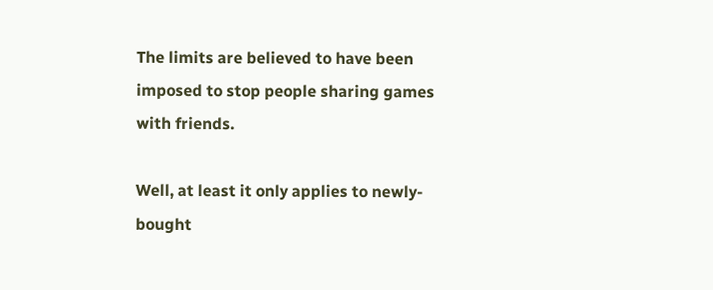The limits are believed to have been imposed to stop people sharing games with friends.

Well, at least it only applies to newly-bought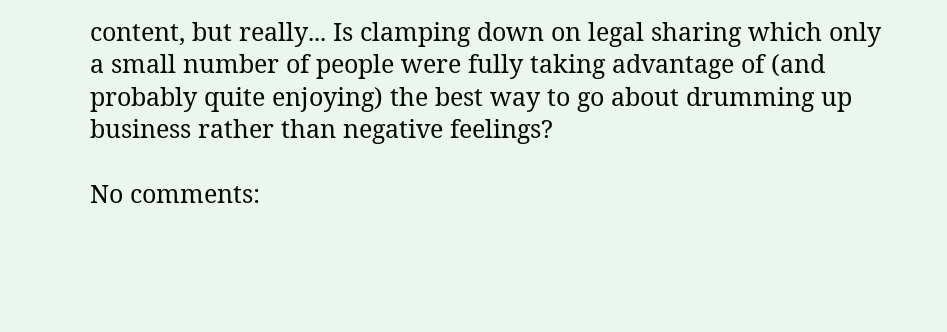content, but really... Is clamping down on legal sharing which only a small number of people were fully taking advantage of (and probably quite enjoying) the best way to go about drumming up business rather than negative feelings?

No comments: